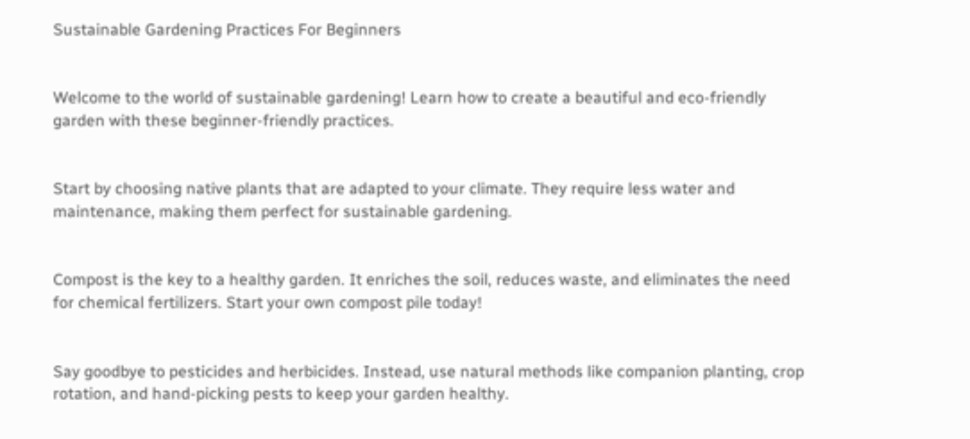Sustainable Gardening Practices For Beginners


Welcome to the world of sustainable gardening! Learn how to create a beautiful and eco-friendly garden with these beginner-friendly practices.


Start by choosing native plants that are adapted to your climate. They require less water and maintenance, making them perfect for sustainable gardening.


Compost is the key to a healthy garden. It enriches the soil, reduces waste, and eliminates the need for chemical fertilizers. Start your own compost pile today!


Say goodbye to pesticides and herbicides. Instead, use natural methods like companion planting, crop rotation, and hand-picking pests to keep your garden healthy.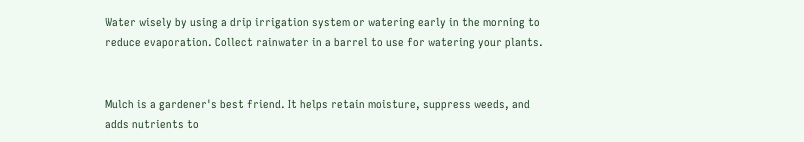Water wisely by using a drip irrigation system or watering early in the morning to reduce evaporation. Collect rainwater in a barrel to use for watering your plants.


Mulch is a gardener's best friend. It helps retain moisture, suppress weeds, and adds nutrients to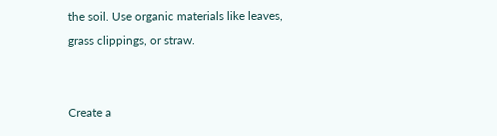the soil. Use organic materials like leaves, grass clippings, or straw.


Create a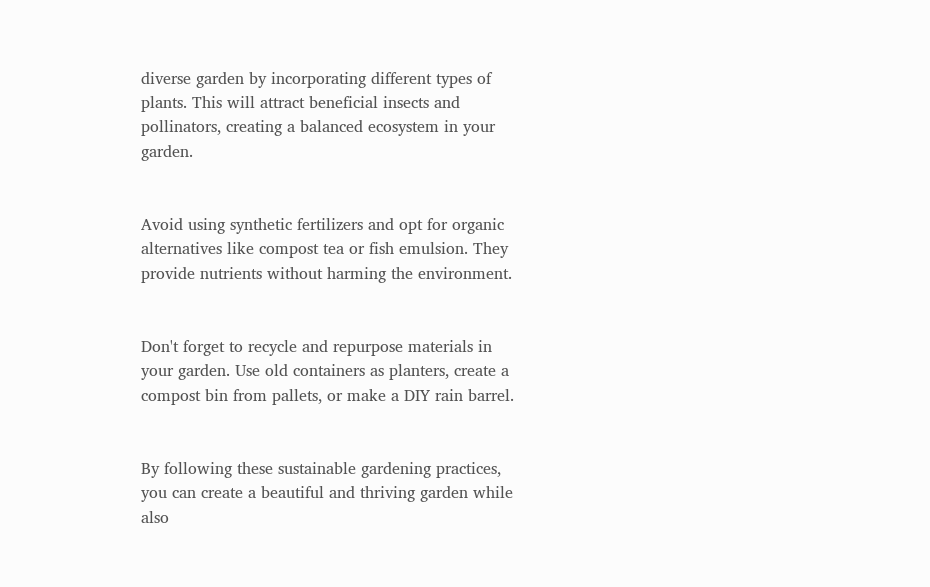diverse garden by incorporating different types of plants. This will attract beneficial insects and pollinators, creating a balanced ecosystem in your garden.


Avoid using synthetic fertilizers and opt for organic alternatives like compost tea or fish emulsion. They provide nutrients without harming the environment.


Don't forget to recycle and repurpose materials in your garden. Use old containers as planters, create a compost bin from pallets, or make a DIY rain barrel.


By following these sustainable gardening practices, you can create a beautiful and thriving garden while also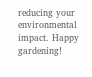reducing your environmental impact. Happy gardening!